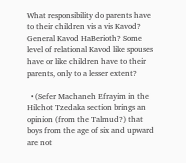What responsibility do parents have to their children vis a vis Kavod? General Kavod HaBerioth? Some level of relational Kavod like spouses have or like children have to their parents, only to a lesser extent?

  • (Sefer Machaneh Efrayim in the Hilchot Tzedaka section brings an opinion (from the Talmud?) that boys from the age of six and upward are not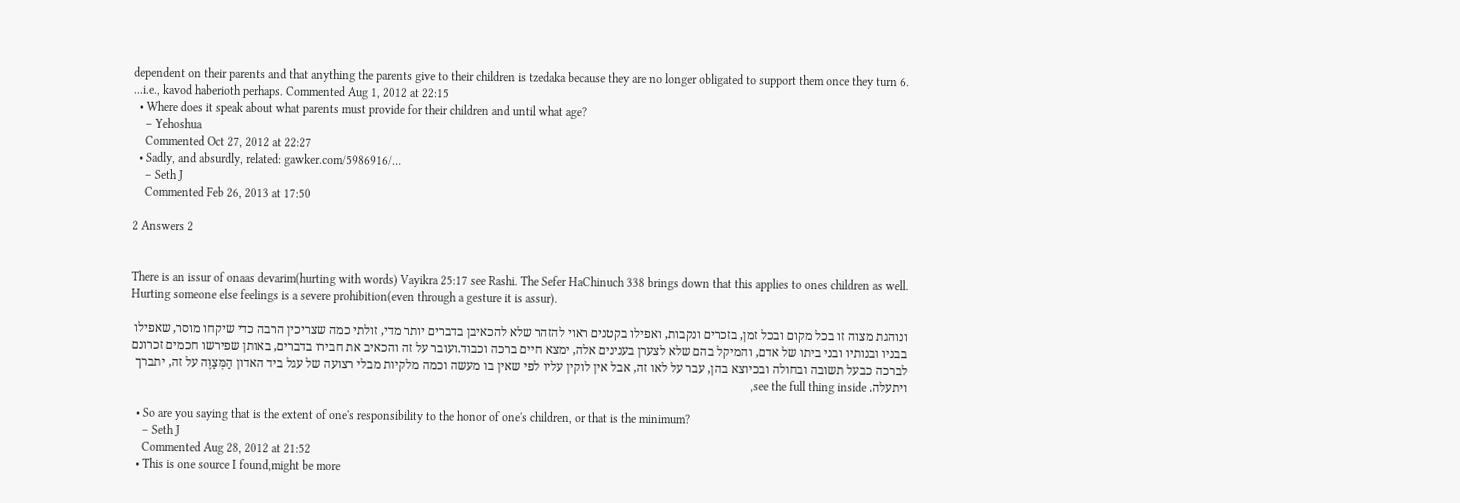dependent on their parents and that anything the parents give to their children is tzedaka because they are no longer obligated to support them once they turn 6. ...i.e., kavod haberioth perhaps. Commented Aug 1, 2012 at 22:15
  • Where does it speak about what parents must provide for their children and until what age?
    – Yehoshua
    Commented Oct 27, 2012 at 22:27
  • Sadly, and absurdly, related: gawker.com/5986916/…
    – Seth J
    Commented Feb 26, 2013 at 17:50

2 Answers 2


There is an issur of onaas devarim(hurting with words) Vayikra 25:17 see Rashi. The Sefer HaChinuch 338 brings down that this applies to ones children as well. Hurting someone else feelings is a severe prohibition(even through a gesture it is assur).

ונוהגת מצוה זו בכל מקום ובכל זמן, בזכרים ונקבות, ואפילו בקטנים ראוי להזהר שלא להכאיבן בדברים יותר מדי, זולתי כמה שצריכין הרבה כדי שיקחו מוסר, שאפילו בבניו ובנותיו ובני ביתו של אדם, והמיקל בהם שלא לצערן בענינים אלה, ימצא חיים ברכה וכבוד.ועובר על זה והכאיב את חבירו בדברים, באותן שפירשו חכמים זכרונם לברכה כבעל תשובה ובחולה ובכיוצא בהן, עבר על לאו זה, אבל אין לוקין עליו לפי שאין בו מעשה וכמה מלקיות מבלי רצועה של עגל ביד האדון הַמְּצַוֶּה על זה, יתברך ויתעלה. see the full thing inside,

  • So are you saying that is the extent of one's responsibility to the honor of one's children, or that is the minimum?
    – Seth J
    Commented Aug 28, 2012 at 21:52
  • This is one source I found,might be more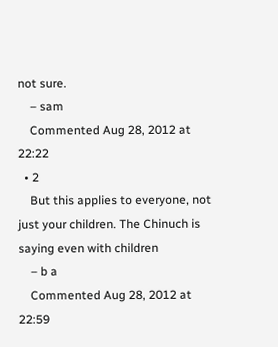not sure.
    – sam
    Commented Aug 28, 2012 at 22:22
  • 2
    But this applies to everyone, not just your children. The Chinuch is saying even with children
    – b a
    Commented Aug 28, 2012 at 22:59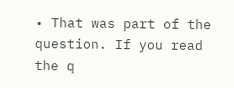• That was part of the question. If you read the q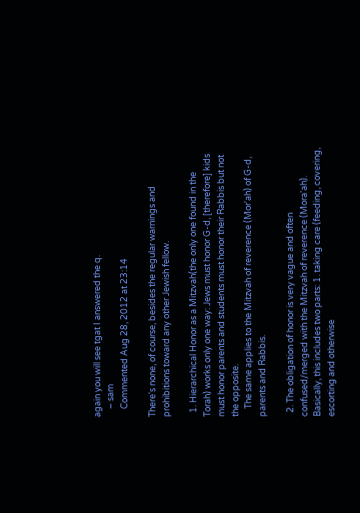again you will see tgat I answered the q.
    – sam
    Commented Aug 28, 2012 at 23:14

There's none, of course, besides the regular warnings and prohibitions toward any other Jewish fellow.

  1. Hierarchical Honor as a Mitzvah(the only one found in the Torah) works only one way: Jews must honor G-d, [therefore] kids must honor parents and students must honor their Rabbis but not the opposite.
    The same applies to the Mitzvah of reverence (Mor'ah) of G-d, parents and Rabbis.

  2. The obligation of honor is very vague and often confused/merged with the Mitzvah of reverence (Mora'ah). Basically, this includes two parts: 1. taking care (feeding, covering, escorting and otherwise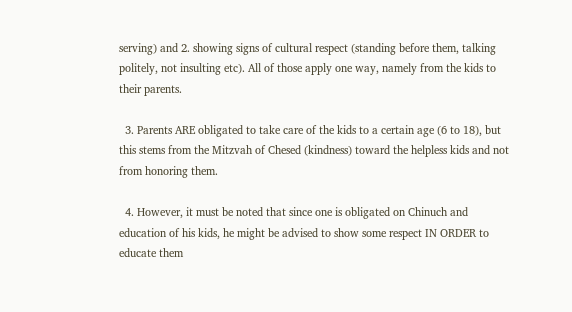serving) and 2. showing signs of cultural respect (standing before them, talking politely, not insulting etc). All of those apply one way, namely from the kids to their parents.

  3. Parents ARE obligated to take care of the kids to a certain age (6 to 18), but this stems from the Mitzvah of Chesed (kindness) toward the helpless kids and not from honoring them.

  4. However, it must be noted that since one is obligated on Chinuch and education of his kids, he might be advised to show some respect IN ORDER to educate them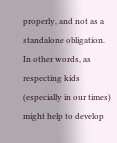properly, and not as a standalone obligation. In other words, as respecting kids (especially in our times) might help to develop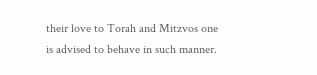their love to Torah and Mitzvos one is advised to behave in such manner.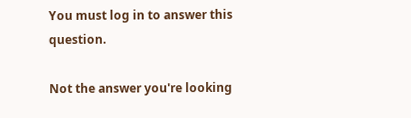You must log in to answer this question.

Not the answer you're looking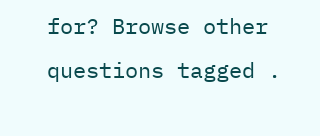for? Browse other questions tagged .